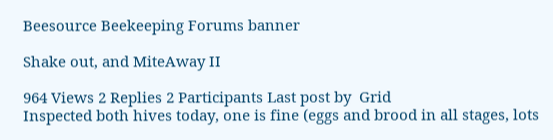Beesource Beekeeping Forums banner

Shake out, and MiteAway II

964 Views 2 Replies 2 Participants Last post by  Grid
Inspected both hives today, one is fine (eggs and brood in all stages, lots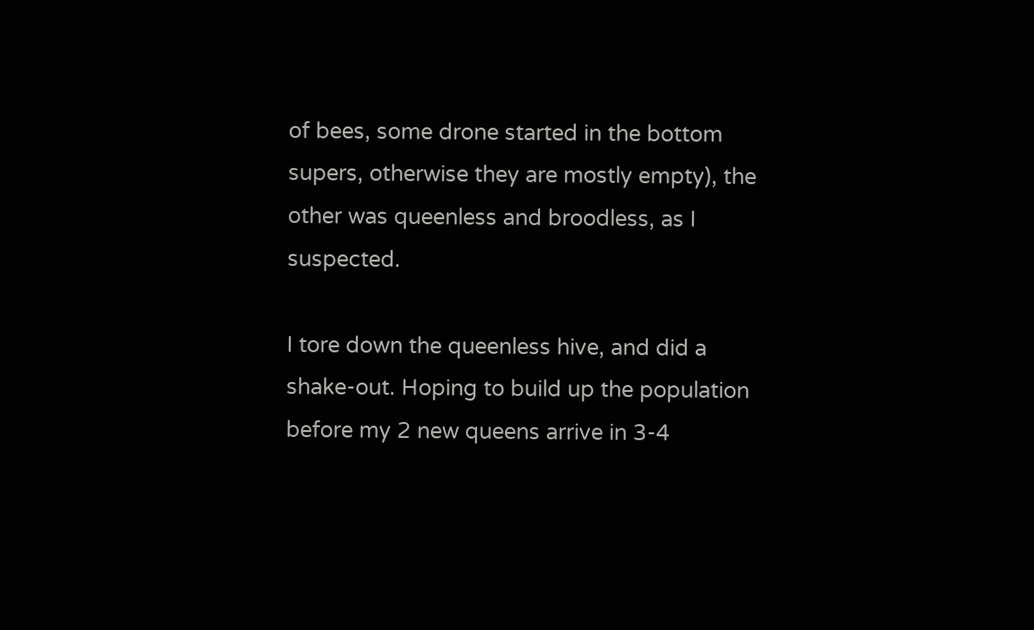of bees, some drone started in the bottom supers, otherwise they are mostly empty), the other was queenless and broodless, as I suspected.

I tore down the queenless hive, and did a shake-out. Hoping to build up the population before my 2 new queens arrive in 3-4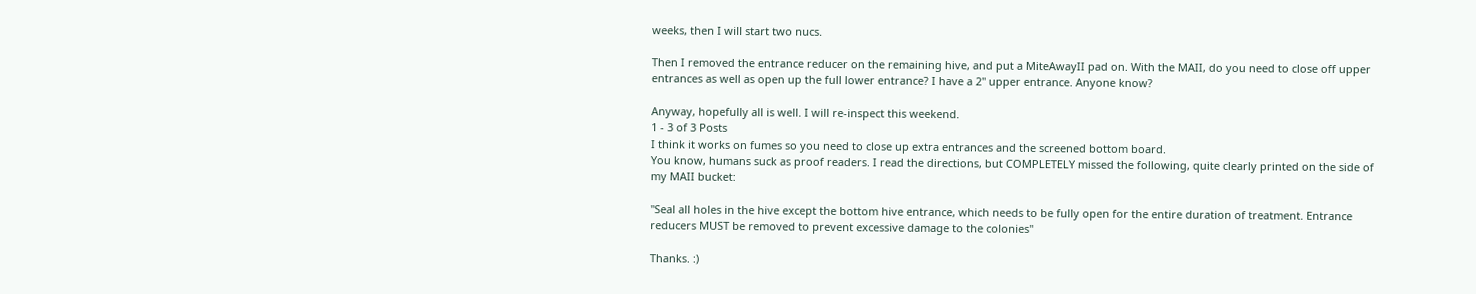weeks, then I will start two nucs.

Then I removed the entrance reducer on the remaining hive, and put a MiteAwayII pad on. With the MAII, do you need to close off upper entrances as well as open up the full lower entrance? I have a 2" upper entrance. Anyone know?

Anyway, hopefully all is well. I will re-inspect this weekend.
1 - 3 of 3 Posts
I think it works on fumes so you need to close up extra entrances and the screened bottom board.
You know, humans suck as proof readers. I read the directions, but COMPLETELY missed the following, quite clearly printed on the side of my MAII bucket:

"Seal all holes in the hive except the bottom hive entrance, which needs to be fully open for the entire duration of treatment. Entrance reducers MUST be removed to prevent excessive damage to the colonies"

Thanks. :)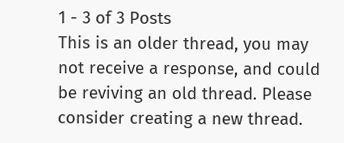1 - 3 of 3 Posts
This is an older thread, you may not receive a response, and could be reviving an old thread. Please consider creating a new thread.